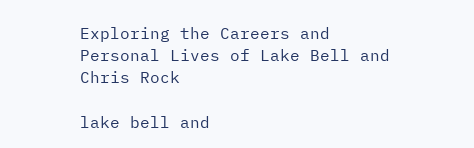Exploring the Careers and Personal Lives of Lake Bell and Chris Rock

lake bell and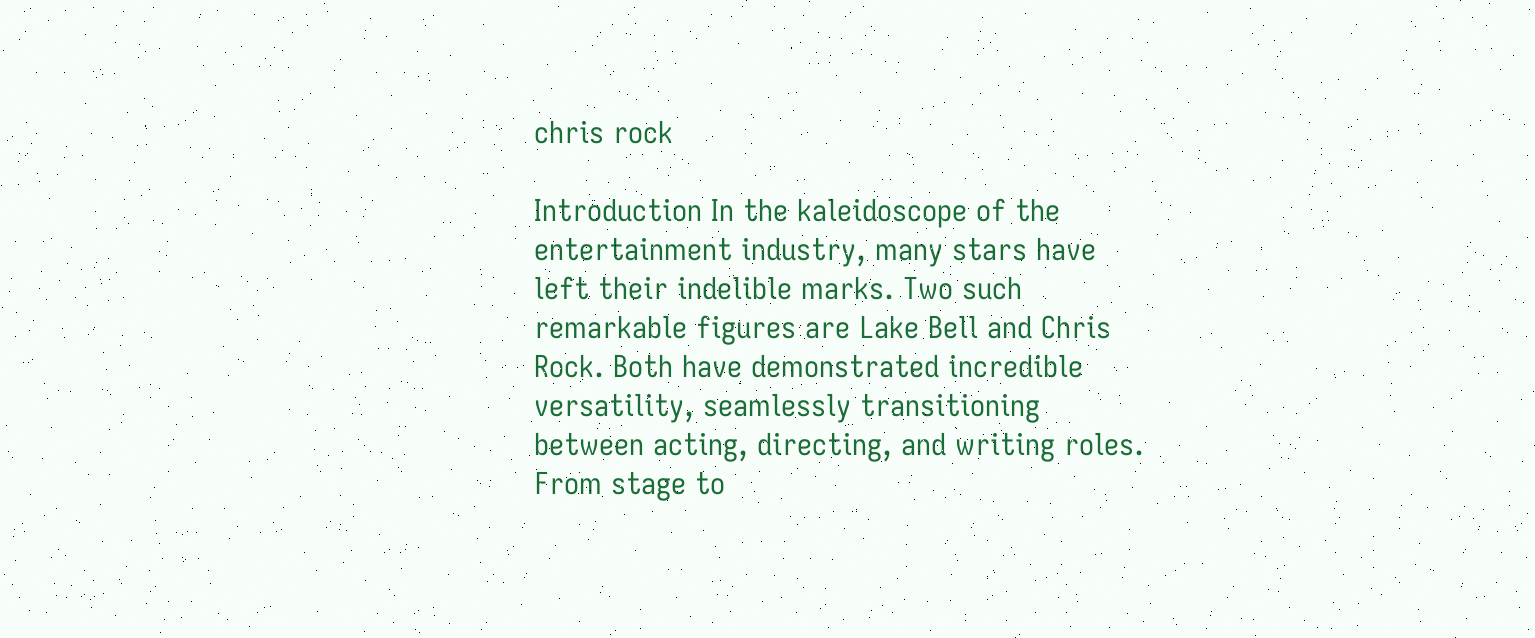chris rock

Introduction In the kaleidoscope of the entertainment industry, many stars have left their indelible marks. Two such remarkable figures are Lake Bell and Chris Rock. Both have demonstrated incredible versatility, seamlessly transitioning between acting, directing, and writing roles. From stage to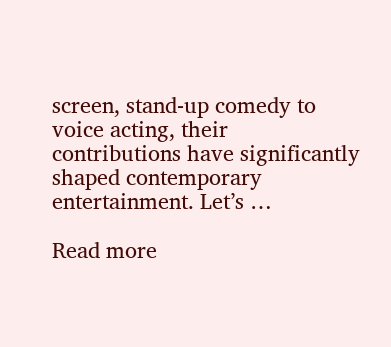screen, stand-up comedy to voice acting, their contributions have significantly shaped contemporary entertainment. Let’s …

Read more